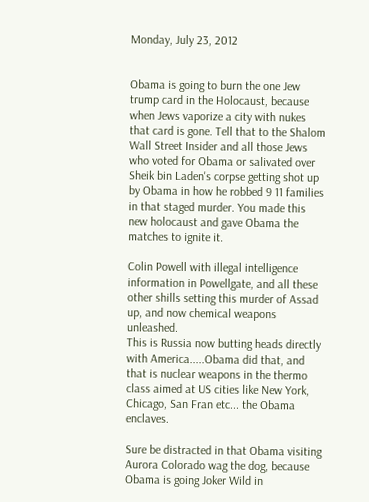Monday, July 23, 2012


Obama is going to burn the one Jew trump card in the Holocaust, because when Jews vaporize a city with nukes that card is gone. Tell that to the Shalom Wall Street Insider and all those Jews who voted for Obama or salivated over Sheik bin Laden's corpse getting shot up by Obama in how he robbed 9 11 families in that staged murder. You made this new holocaust and gave Obama the matches to ignite it.

Colin Powell with illegal intelligence information in Powellgate, and all these other shills setting this murder of Assad up, and now chemical weapons unleashed.
This is Russia now butting heads directly with America.....Obama did that, and that is nuclear weapons in the thermo class aimed at US cities like New York, Chicago, San Fran etc... the Obama enclaves.

Sure be distracted in that Obama visiting Aurora Colorado wag the dog, because Obama is going Joker Wild in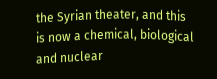the Syrian theater, and this is now a chemical, biological and nuclear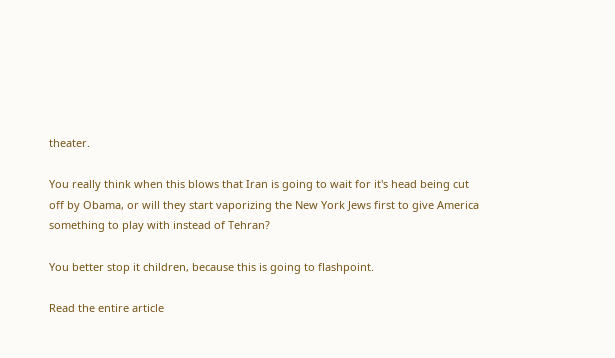theater.

You really think when this blows that Iran is going to wait for it's head being cut off by Obama, or will they start vaporizing the New York Jews first to give America something to play with instead of Tehran?

You better stop it children, because this is going to flashpoint.

Read the entire article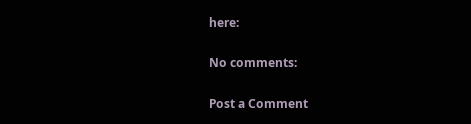here:

No comments:

Post a Comment